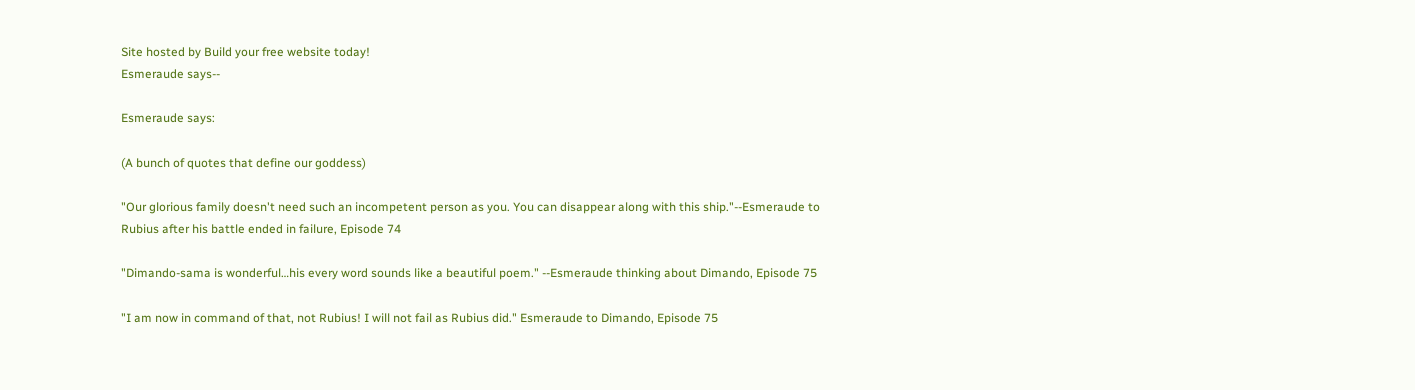Site hosted by Build your free website today!
Esmeraude says--

Esmeraude says:

(A bunch of quotes that define our goddess)

"Our glorious family doesn't need such an incompetent person as you. You can disappear along with this ship."--Esmeraude to Rubius after his battle ended in failure, Episode 74

"Dimando-sama is wonderful…his every word sounds like a beautiful poem." --Esmeraude thinking about Dimando, Episode 75

"I am now in command of that, not Rubius! I will not fail as Rubius did." Esmeraude to Dimando, Episode 75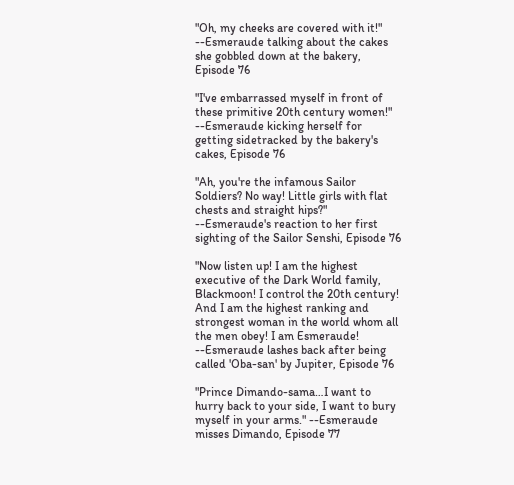"Oh, my cheeks are covered with it!" --Esmeraude talking about the cakes she gobbled down at the bakery, Episode 76

"I've embarrassed myself in front of these primitive 20th century women!" --Esmeraude kicking herself for getting sidetracked by the bakery's cakes, Episode 76

"Ah, you're the infamous Sailor Soldiers? No way! Little girls with flat chests and straight hips?" --Esmeraude's reaction to her first sighting of the Sailor Senshi, Episode 76

"Now listen up! I am the highest executive of the Dark World family, Blackmoon! I control the 20th century! And I am the highest ranking and strongest woman in the world whom all the men obey! I am Esmeraude! --Esmeraude lashes back after being called 'Oba-san' by Jupiter, Episode 76

"Prince Dimando-sama…I want to hurry back to your side, I want to bury myself in your arms." --Esmeraude misses Dimando, Episode 77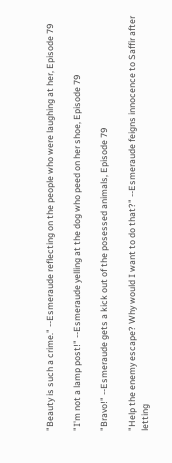"Beauty is such a crime." --Esmeraude reflecting on the people who were laughing at her, Episode 79

"I'm not a lamp post!" --Esmeraude yelling at the dog who peed on her shoe, Episode 79

"Bravo!" --Esmeraude gets a kick out of the posessed animals, Episode 79

"Help the enemy escape? Why would I want to do that?" --Esmeraude feigns innocence to Saffir after letting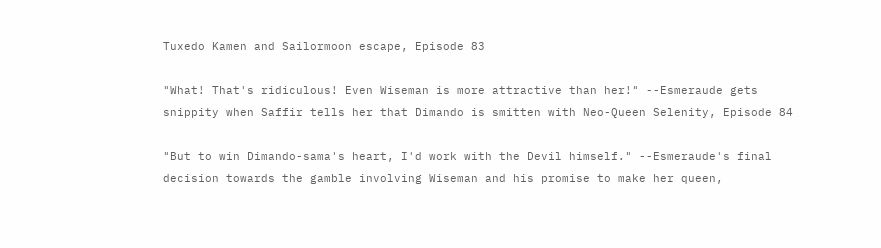Tuxedo Kamen and Sailormoon escape, Episode 83

"What! That's ridiculous! Even Wiseman is more attractive than her!" --Esmeraude gets snippity when Saffir tells her that Dimando is smitten with Neo-Queen Selenity, Episode 84

"But to win Dimando-sama's heart, I'd work with the Devil himself." --Esmeraude's final decision towards the gamble involving Wiseman and his promise to make her queen,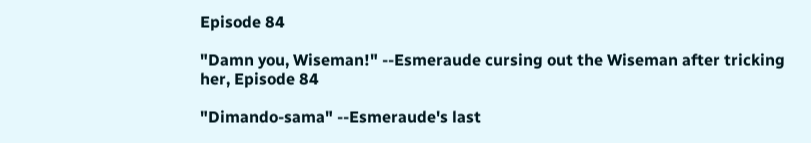Episode 84

"Damn you, Wiseman!" --Esmeraude cursing out the Wiseman after tricking her, Episode 84

"Dimando-sama" --Esmeraude's last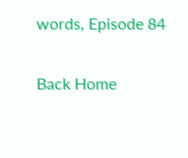words, Episode 84

Back Home